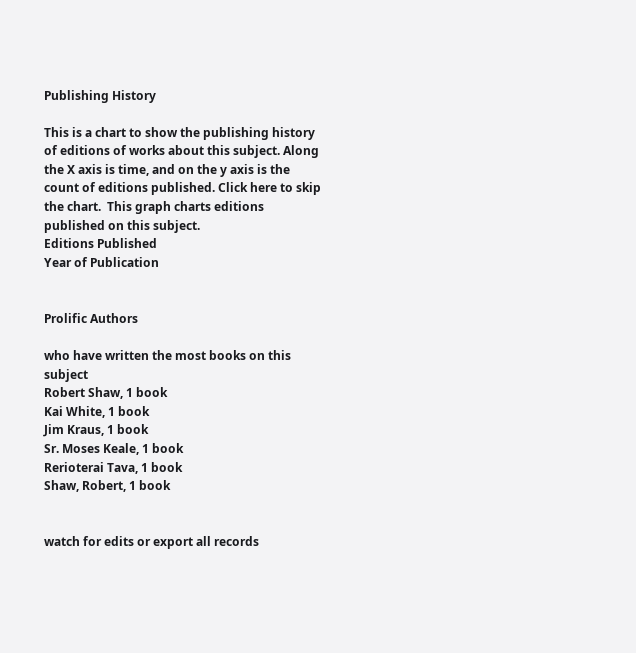Publishing History

This is a chart to show the publishing history of editions of works about this subject. Along the X axis is time, and on the y axis is the count of editions published. Click here to skip the chart.  This graph charts editions published on this subject.
Editions Published
Year of Publication


Prolific Authors

who have written the most books on this subject
Robert Shaw, 1 book
Kai White, 1 book
Jim Kraus, 1 book
Sr. Moses Keale, 1 book
Rerioterai Tava, 1 book
Shaw, Robert, 1 book


watch for edits or export all records